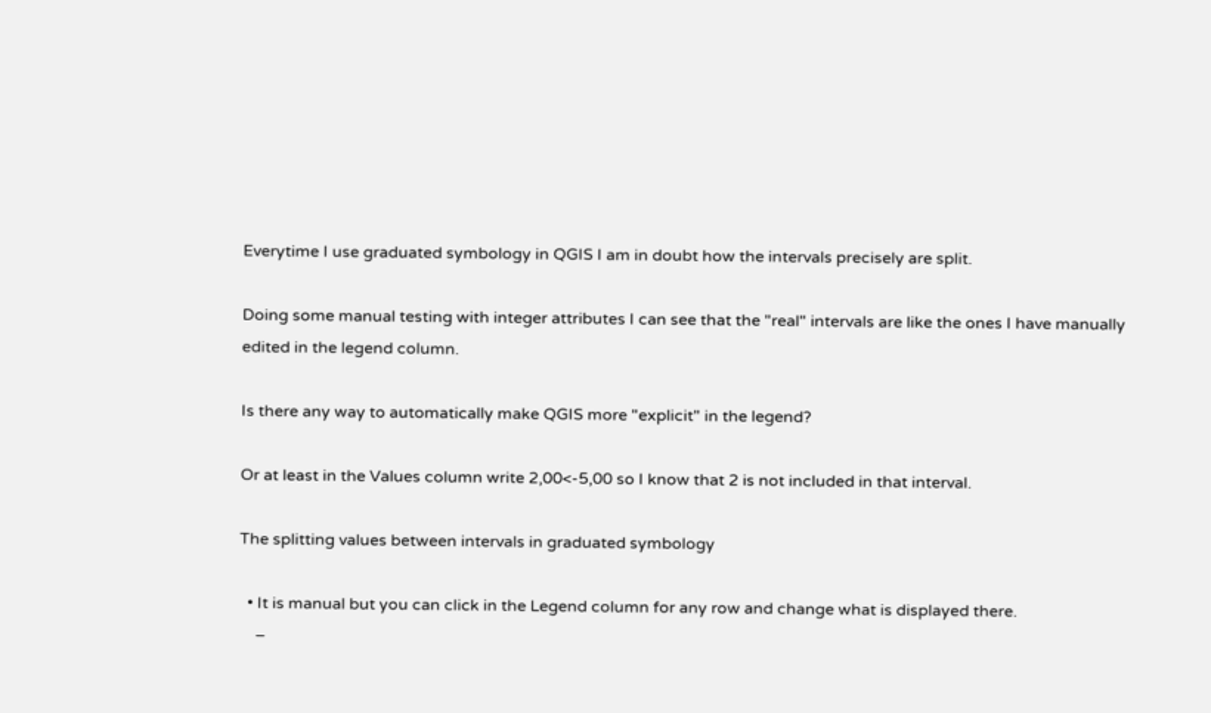Everytime I use graduated symbology in QGIS I am in doubt how the intervals precisely are split.

Doing some manual testing with integer attributes I can see that the "real" intervals are like the ones I have manually edited in the legend column.

Is there any way to automatically make QGIS more "explicit" in the legend?

Or at least in the Values column write 2,00<-5,00 so I know that 2 is not included in that interval.

The splitting values between intervals in graduated symbology

  • It is manual but you can click in the Legend column for any row and change what is displayed there.
    –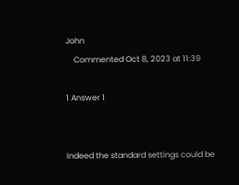John
    Commented Oct 8, 2023 at 11:39

1 Answer 1


Indeed the standard settings could be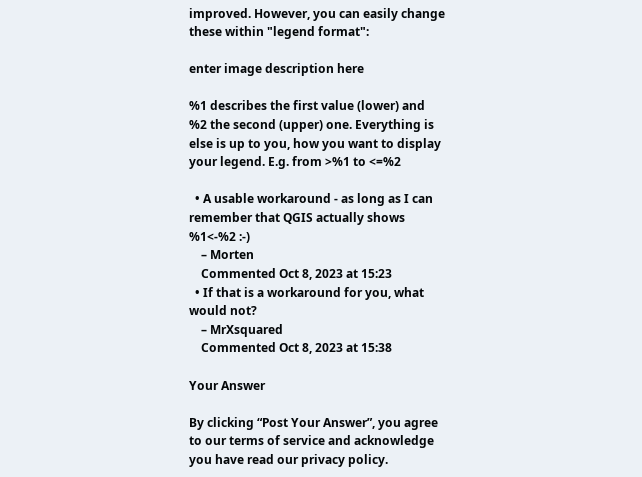improved. However, you can easily change these within "legend format":

enter image description here

%1 describes the first value (lower) and %2 the second (upper) one. Everything is else is up to you, how you want to display your legend. E.g. from >%1 to <=%2

  • A usable workaround - as long as I can remember that QGIS actually shows %1<-%2 :-)
    – Morten
    Commented Oct 8, 2023 at 15:23
  • If that is a workaround for you, what would not?
    – MrXsquared
    Commented Oct 8, 2023 at 15:38

Your Answer

By clicking “Post Your Answer”, you agree to our terms of service and acknowledge you have read our privacy policy.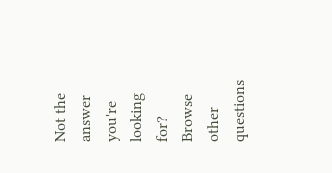Not the answer you're looking for? Browse other questions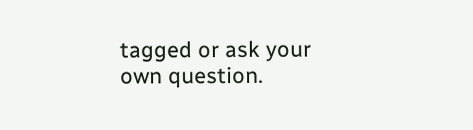tagged or ask your own question.